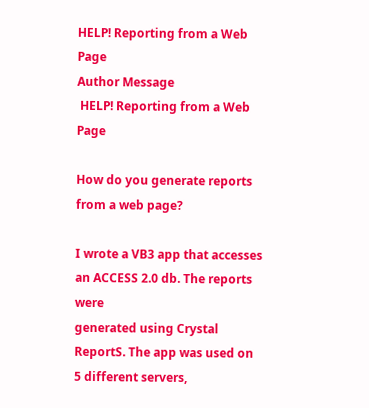HELP! Reporting from a Web Page
Author Message
 HELP! Reporting from a Web Page

How do you generate reports from a web page?

I wrote a VB3 app that accesses an ACCESS 2.0 db. The reports were
generated using Crystal ReportS. The app was used on 5 different servers,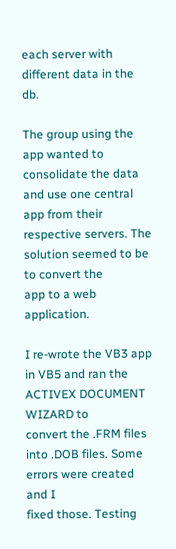each server with different data in the db.

The group using the app wanted to consolidate the data and use one central
app from their respective servers. The solution seemed to be to convert the
app to a web application.

I re-wrote the VB3 app in VB5 and ran the ACTIVEX DOCUMENT WIZARD to
convert the .FRM files into .DOB files. Some errors were created and I
fixed those. Testing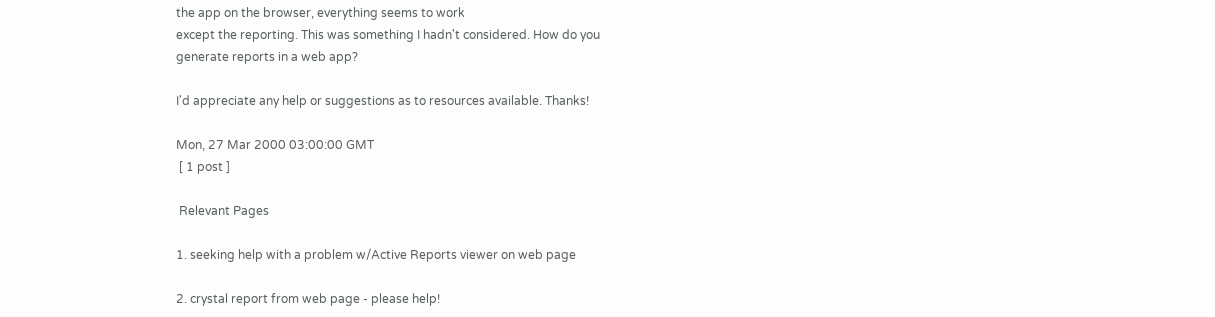the app on the browser, everything seems to work
except the reporting. This was something I hadn't considered. How do you
generate reports in a web app?

I'd appreciate any help or suggestions as to resources available. Thanks!

Mon, 27 Mar 2000 03:00:00 GMT
 [ 1 post ]

 Relevant Pages

1. seeking help with a problem w/Active Reports viewer on web page

2. crystal report from web page - please help!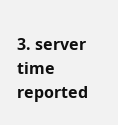3. server time reported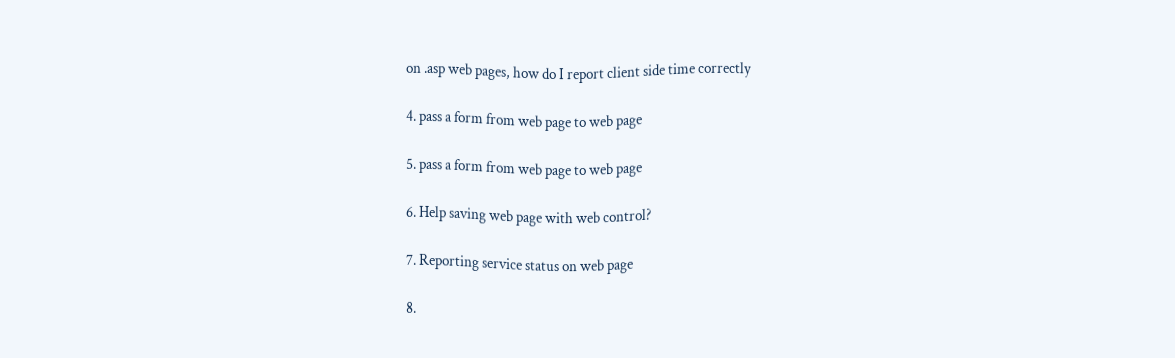on .asp web pages, how do I report client side time correctly

4. pass a form from web page to web page

5. pass a form from web page to web page

6. Help saving web page with web control?

7. Reporting service status on web page

8.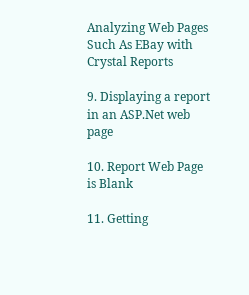Analyzing Web Pages Such As EBay with Crystal Reports

9. Displaying a report in an ASP.Net web page

10. Report Web Page is Blank

11. Getting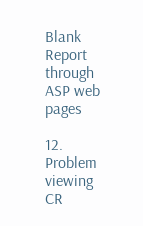Blank Report through ASP web pages

12. Problem viewing CR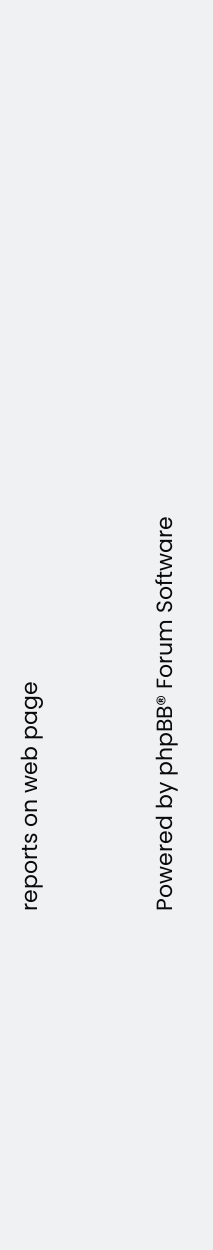reports on web page


Powered by phpBB® Forum Software